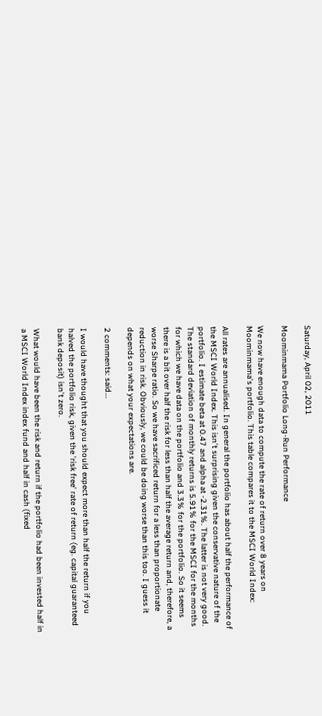Saturday, April 02, 2011

Moominmama Portfolio Long-Run Performance

We now have enough data to compute the rate of return over 8 years on Moominmama's portfolio. This table compares it to the MSCI World Index:

All rates are annualised. In general the portfolio has about half the performance of the MSCI World Index. This isn't surprising given the conservative nature of the portfolio. I estimate beta at 0.47 and alpha at -2.31%. The latter is not very good. The standard deviation of monthly returns is 5.91% for the MSCI for the months for which we have data on the portfolio and 3.3% for the portfolio. So it seems there is a bit over half the risk for less than half the average return and, therefore, a worse Sharpe ratio. So we have sacrificed return for a less than proportionate reduction in risk. Obviously, we could be doing worse than this too. I guess it depends on what your expectations are.

2 comments: said...

I would have thought that you should expect more than half the return if you halved the portfolio risk, given the 'risk free' rate of return (eg. capital guaranteed bank deposit) isn't zero.

What would have been the risk and return if the portfolio had been invested half in a MSCI World Index index fund and half in cash (fixed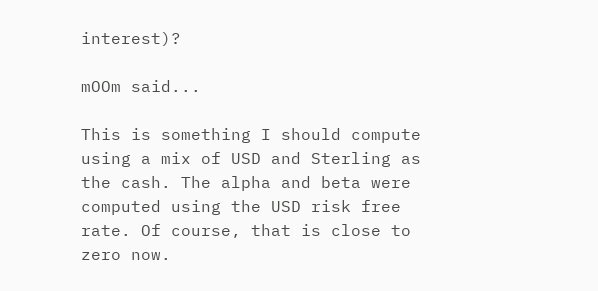interest)?

mOOm said...

This is something I should compute using a mix of USD and Sterling as the cash. The alpha and beta were computed using the USD risk free rate. Of course, that is close to zero now.